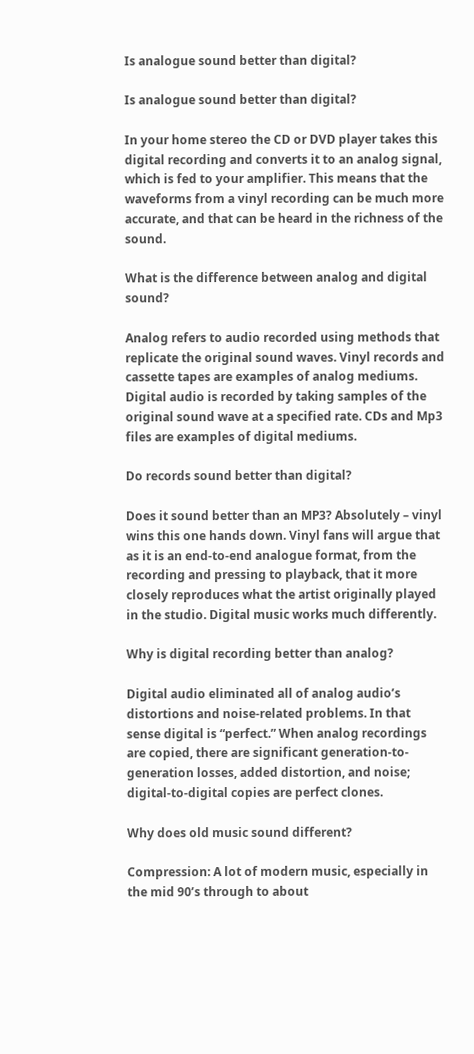Is analogue sound better than digital?

Is analogue sound better than digital?

In your home stereo the CD or DVD player takes this digital recording and converts it to an analog signal, which is fed to your amplifier. This means that the waveforms from a vinyl recording can be much more accurate, and that can be heard in the richness of the sound.

What is the difference between analog and digital sound?

Analog refers to audio recorded using methods that replicate the original sound waves. Vinyl records and cassette tapes are examples of analog mediums. Digital audio is recorded by taking samples of the original sound wave at a specified rate. CDs and Mp3 files are examples of digital mediums.

Do records sound better than digital?

Does it sound better than an MP3? Absolutely – vinyl wins this one hands down. Vinyl fans will argue that as it is an end-to-end analogue format, from the recording and pressing to playback, that it more closely reproduces what the artist originally played in the studio. Digital music works much differently.

Why is digital recording better than analog?

Digital audio eliminated all of analog audio’s distortions and noise-related problems. In that sense digital is “perfect.” When analog recordings are copied, there are significant generation-to-generation losses, added distortion, and noise; digital-to-digital copies are perfect clones.

Why does old music sound different?

Compression: A lot of modern music, especially in the mid 90’s through to about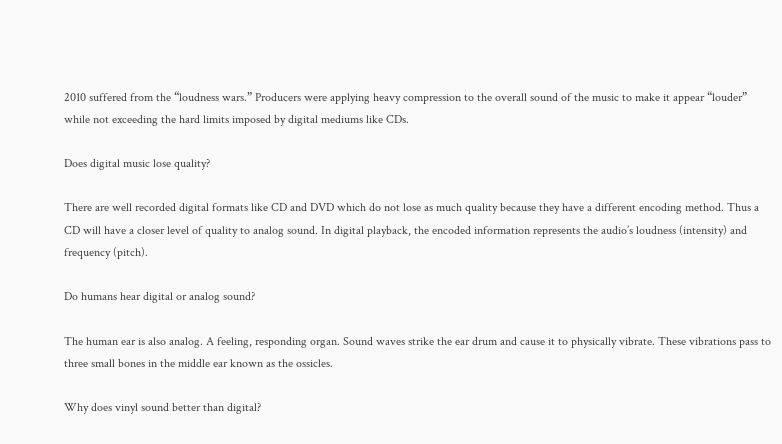2010 suffered from the “loudness wars.” Producers were applying heavy compression to the overall sound of the music to make it appear “louder” while not exceeding the hard limits imposed by digital mediums like CDs.

Does digital music lose quality?

There are well recorded digital formats like CD and DVD which do not lose as much quality because they have a different encoding method. Thus a CD will have a closer level of quality to analog sound. In digital playback, the encoded information represents the audio’s loudness (intensity) and frequency (pitch).

Do humans hear digital or analog sound?

The human ear is also analog. A feeling, responding organ. Sound waves strike the ear drum and cause it to physically vibrate. These vibrations pass to three small bones in the middle ear known as the ossicles.

Why does vinyl sound better than digital?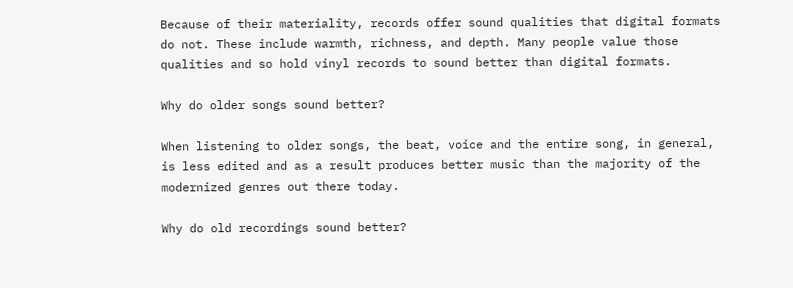Because of their materiality, records offer sound qualities that digital formats do not. These include warmth, richness, and depth. Many people value those qualities and so hold vinyl records to sound better than digital formats.

Why do older songs sound better?

When listening to older songs, the beat, voice and the entire song, in general, is less edited and as a result produces better music than the majority of the modernized genres out there today.

Why do old recordings sound better?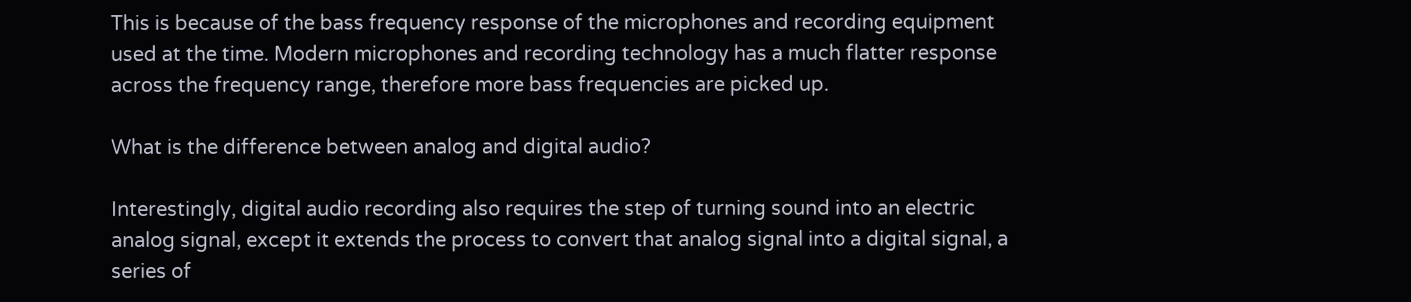This is because of the bass frequency response of the microphones and recording equipment used at the time. Modern microphones and recording technology has a much flatter response across the frequency range, therefore more bass frequencies are picked up.

What is the difference between analog and digital audio?

Interestingly, digital audio recording also requires the step of turning sound into an electric analog signal, except it extends the process to convert that analog signal into a digital signal, a series of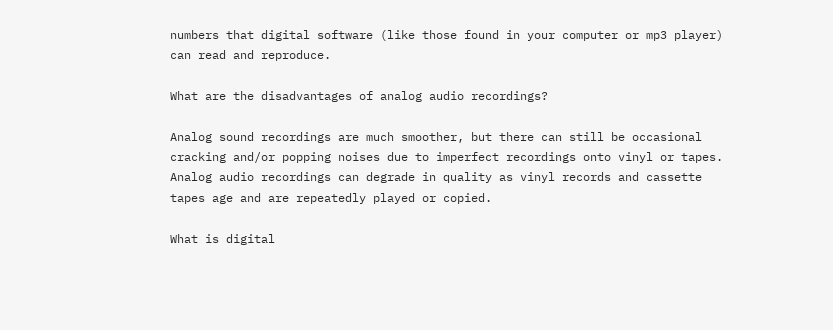numbers that digital software (like those found in your computer or mp3 player) can read and reproduce.

What are the disadvantages of analog audio recordings?

Analog sound recordings are much smoother, but there can still be occasional cracking and/or popping noises due to imperfect recordings onto vinyl or tapes. Analog audio recordings can degrade in quality as vinyl records and cassette tapes age and are repeatedly played or copied.

What is digital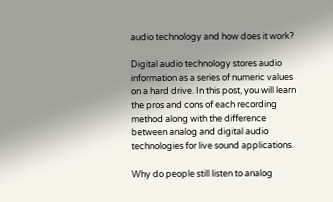audio technology and how does it work?

Digital audio technology stores audio information as a series of numeric values on a hard drive. In this post, you will learn the pros and cons of each recording method along with the difference between analog and digital audio technologies for live sound applications.

Why do people still listen to analog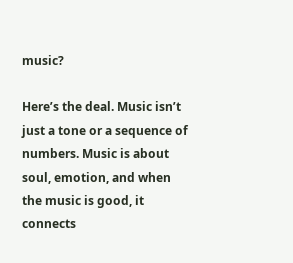music?

Here’s the deal. Music isn’t just a tone or a sequence of numbers. Music is about soul, emotion, and when the music is good, it connects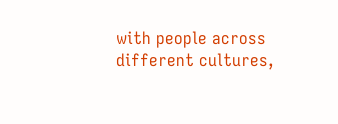with people across different cultures,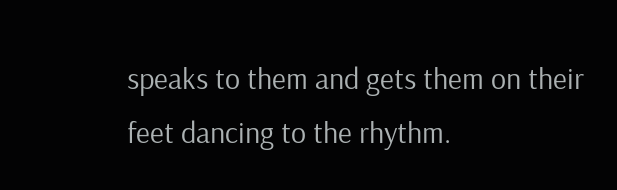speaks to them and gets them on their feet dancing to the rhythm.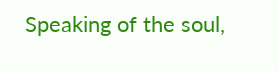Speaking of the soul,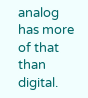analog has more of that than digital.